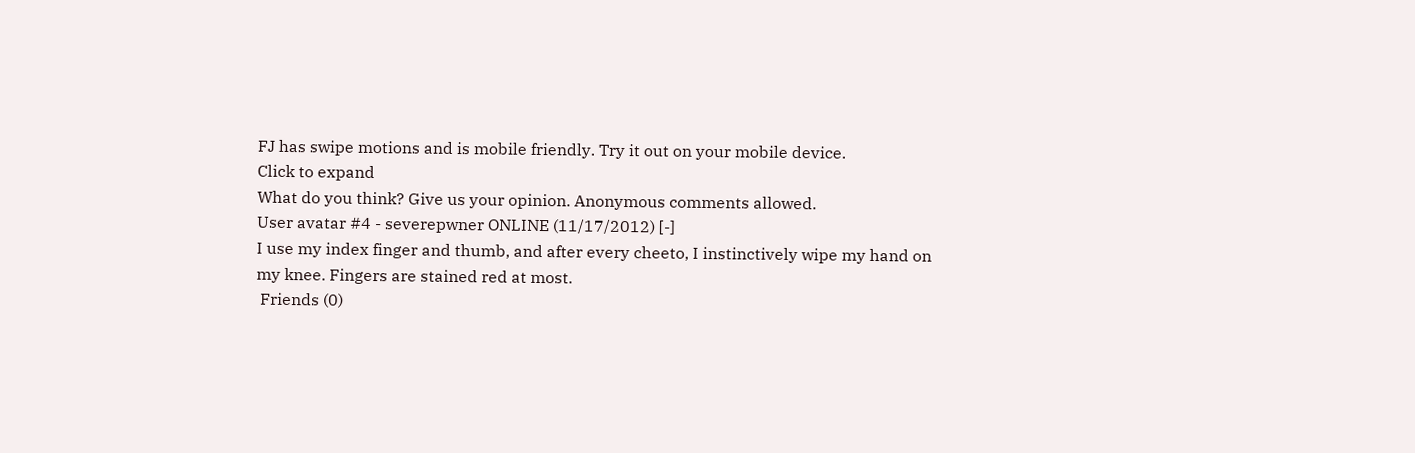FJ has swipe motions and is mobile friendly. Try it out on your mobile device.
Click to expand
What do you think? Give us your opinion. Anonymous comments allowed.
User avatar #4 - severepwner ONLINE (11/17/2012) [-]
I use my index finger and thumb, and after every cheeto, I instinctively wipe my hand on my knee. Fingers are stained red at most.
 Friends (0)